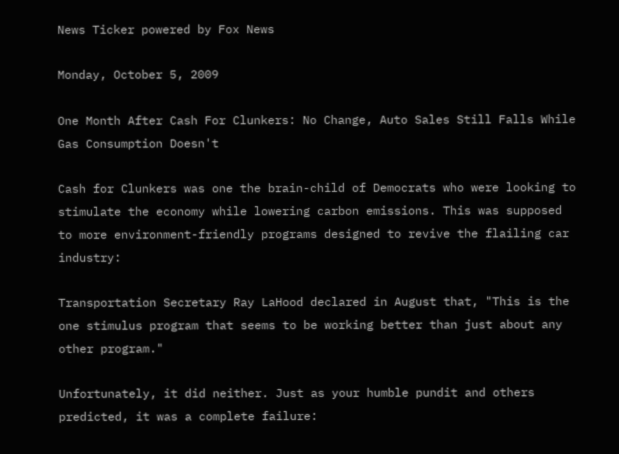News Ticker powered by Fox News

Monday, October 5, 2009

One Month After Cash For Clunkers: No Change, Auto Sales Still Falls While Gas Consumption Doesn't

Cash for Clunkers was one the brain-child of Democrats who were looking to stimulate the economy while lowering carbon emissions. This was supposed to more environment-friendly programs designed to revive the flailing car industry:

Transportation Secretary Ray LaHood declared in August that, "This is the one stimulus program that seems to be working better than just about any other program."

Unfortunately, it did neither. Just as your humble pundit and others predicted, it was a complete failure: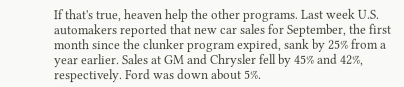If that's true, heaven help the other programs. Last week U.S. automakers reported that new car sales for September, the first month since the clunker program expired, sank by 25% from a year earlier. Sales at GM and Chrysler fell by 45% and 42%, respectively. Ford was down about 5%.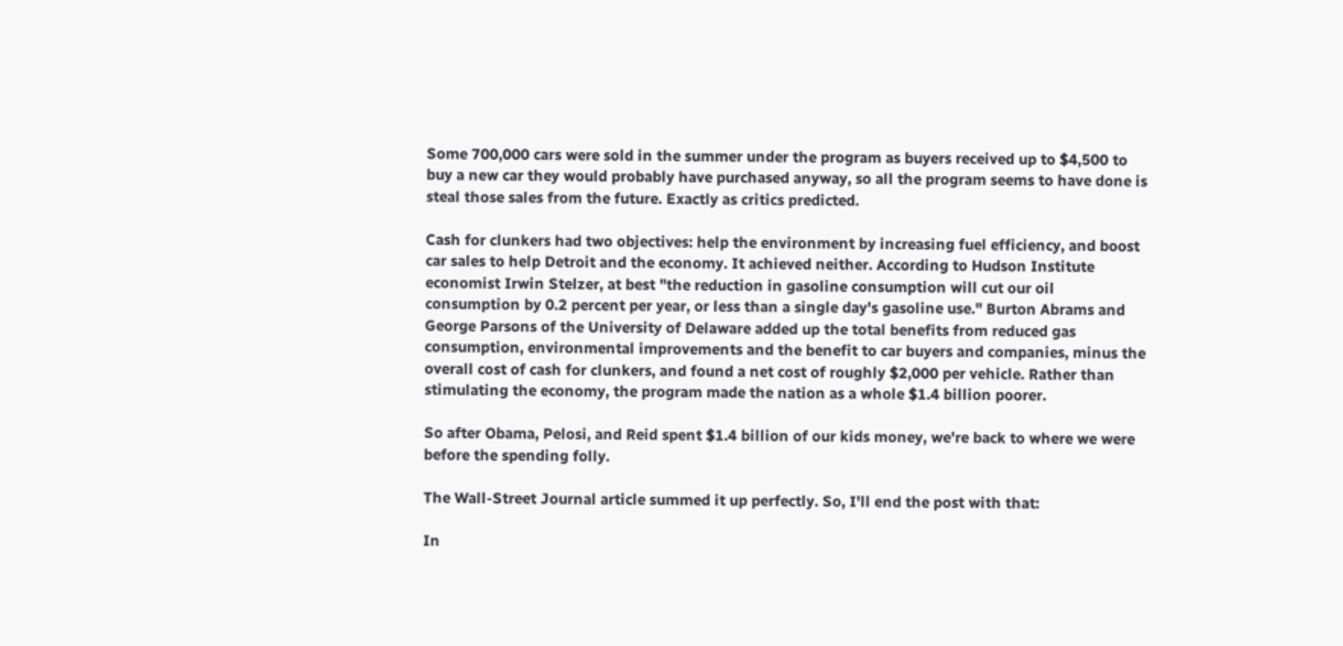Some 700,000 cars were sold in the summer under the program as buyers received up to $4,500 to buy a new car they would probably have purchased anyway, so all the program seems to have done is steal those sales from the future. Exactly as critics predicted.

Cash for clunkers had two objectives: help the environment by increasing fuel efficiency, and boost car sales to help Detroit and the economy. It achieved neither. According to Hudson Institute economist Irwin Stelzer, at best "the reduction in gasoline consumption will cut our oil consumption by 0.2 percent per year, or less than a single day's gasoline use." Burton Abrams and George Parsons of the University of Delaware added up the total benefits from reduced gas consumption, environmental improvements and the benefit to car buyers and companies, minus the overall cost of cash for clunkers, and found a net cost of roughly $2,000 per vehicle. Rather than stimulating the economy, the program made the nation as a whole $1.4 billion poorer.

So after Obama, Pelosi, and Reid spent $1.4 billion of our kids money, we're back to where we were before the spending folly.

The Wall-Street Journal article summed it up perfectly. So, I'll end the post with that:

In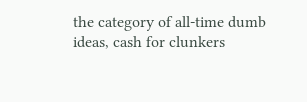the category of all-time dumb ideas, cash for clunkers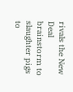rivals the New Deal brainstorm to slaughter pigs to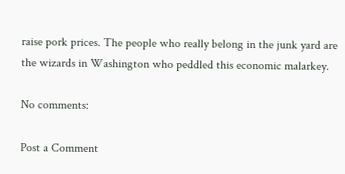raise pork prices. The people who really belong in the junk yard are the wizards in Washington who peddled this economic malarkey.

No comments:

Post a Comment